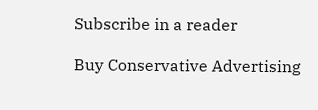Subscribe in a reader

Buy Conservative Advertising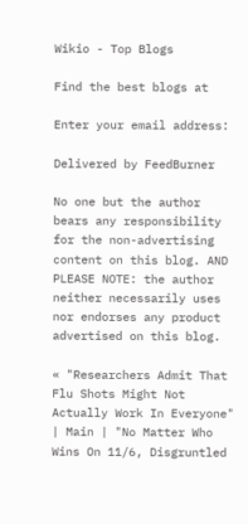Wikio - Top Blogs

Find the best blogs at

Enter your email address:

Delivered by FeedBurner

No one but the author bears any responsibility for the non-advertising content on this blog. AND PLEASE NOTE: the author neither necessarily uses nor endorses any product advertised on this blog.

« "Researchers Admit That Flu Shots Might Not Actually Work In Everyone" | Main | "No Matter Who Wins On 11/6, Disgruntled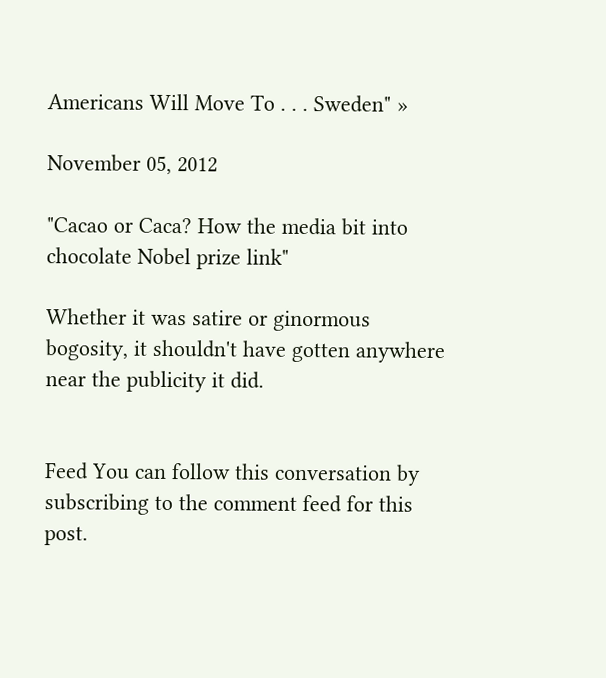Americans Will Move To . . . Sweden" »

November 05, 2012

"Cacao or Caca? How the media bit into chocolate Nobel prize link"

Whether it was satire or ginormous bogosity, it shouldn't have gotten anywhere near the publicity it did.


Feed You can follow this conversation by subscribing to the comment feed for this post.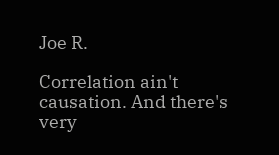Joe R.

Correlation ain't causation. And there's very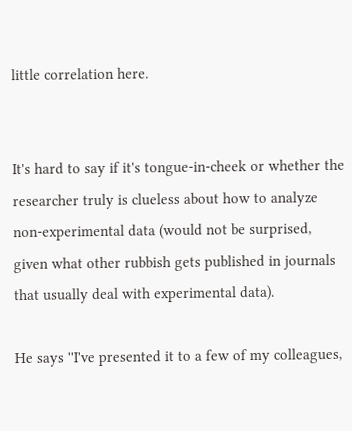little correlation here.


It's hard to say if it's tongue-in-cheek or whether the researcher truly is clueless about how to analyze non-experimental data (would not be surprised, given what other rubbish gets published in journals that usually deal with experimental data).

He says ''I've presented it to a few of my colleagues,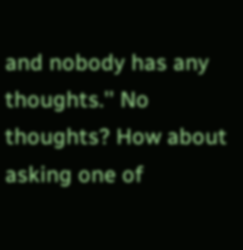and nobody has any thoughts.'' No thoughts? How about asking one of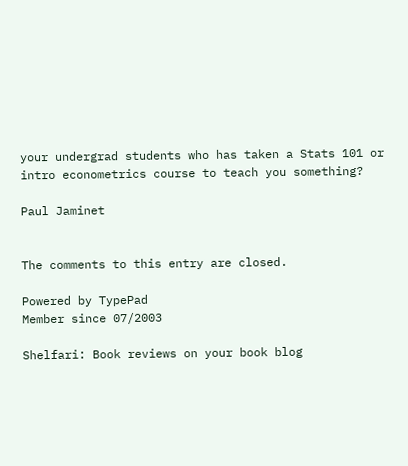your undergrad students who has taken a Stats 101 or intro econometrics course to teach you something?

Paul Jaminet


The comments to this entry are closed.

Powered by TypePad
Member since 07/2003

Shelfari: Book reviews on your book blog